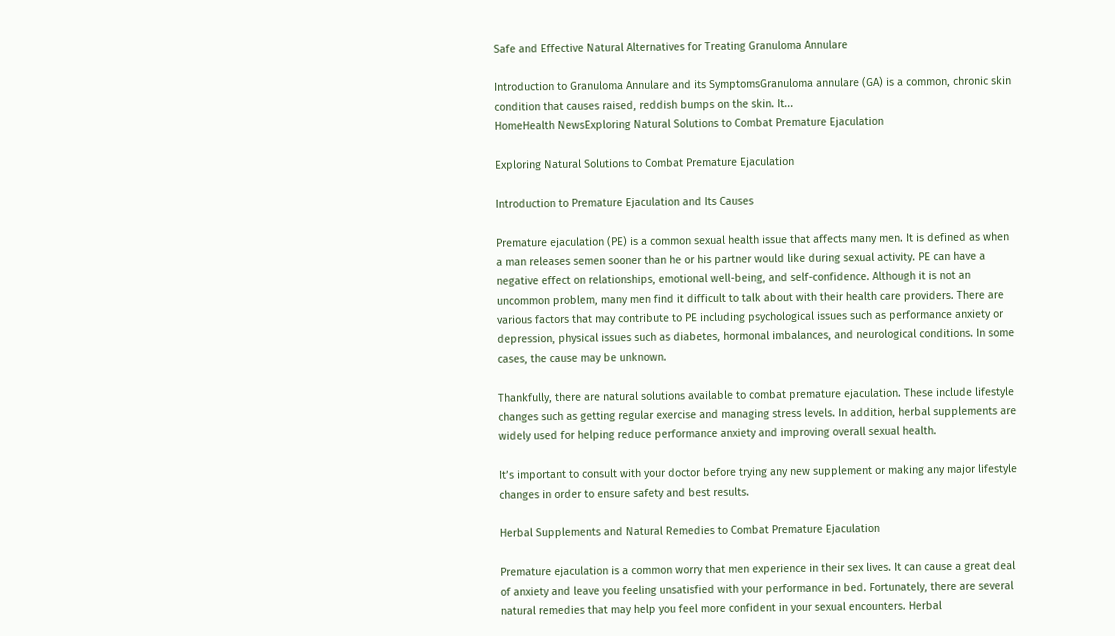Safe and Effective Natural Alternatives for Treating Granuloma Annulare

Introduction to Granuloma Annulare and its SymptomsGranuloma annulare (GA) is a common, chronic skin condition that causes raised, reddish bumps on the skin. It...
HomeHealth NewsExploring Natural Solutions to Combat Premature Ejaculation

Exploring Natural Solutions to Combat Premature Ejaculation

Introduction to Premature Ejaculation and Its Causes

Premature ejaculation (PE) is a common sexual health issue that affects many men. It is defined as when a man releases semen sooner than he or his partner would like during sexual activity. PE can have a negative effect on relationships, emotional well-being, and self-confidence. Although it is not an uncommon problem, many men find it difficult to talk about with their health care providers. There are various factors that may contribute to PE including psychological issues such as performance anxiety or depression, physical issues such as diabetes, hormonal imbalances, and neurological conditions. In some cases, the cause may be unknown.

Thankfully, there are natural solutions available to combat premature ejaculation. These include lifestyle changes such as getting regular exercise and managing stress levels. In addition, herbal supplements are widely used for helping reduce performance anxiety and improving overall sexual health.

It’s important to consult with your doctor before trying any new supplement or making any major lifestyle changes in order to ensure safety and best results.

Herbal Supplements and Natural Remedies to Combat Premature Ejaculation

Premature ejaculation is a common worry that men experience in their sex lives. It can cause a great deal of anxiety and leave you feeling unsatisfied with your performance in bed. Fortunately, there are several natural remedies that may help you feel more confident in your sexual encounters. Herbal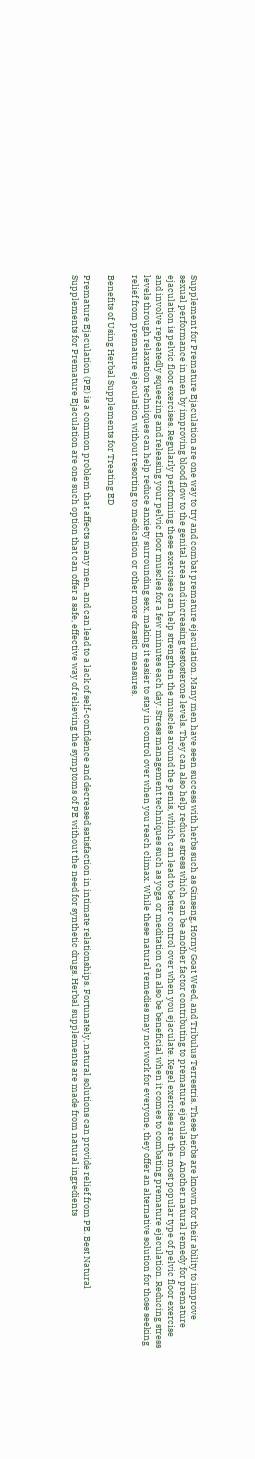Supplement for Premature Ejaculation are one way to try and combat premature ejaculation. Many men have seen success with herbs such as Ginseng, Horny Goat Weed, and Tribulus Terrestris. These herbs are known for their ability to improve sexual performance in men by improving blood flow to the genital area and increasing testosterone levels. They can also help reduce stress which can be another factor contributing to premature ejaculation. Another natural remedy for premature ejaculation is pelvic floor exercises. Regularly performing these exercises can help strengthen the muscles around the penis, which can lead to better control over when you ejaculate. Kegel exercises are the most popular type of pelvic floor exercise and involve repeatedly squeezing and releasing your pelvic floor muscles for a few minutes each day. Stress management techniques such as yoga or meditation can also be beneficial when it comes to combating premature ejaculation. Reducing stress levels through relaxation techniques can help reduce anxiety surrounding sex, making it easier to stay in control over when you reach climax. While these natural remedies may not work for everyone, they offer an alternative solution for those seeking relief from premature ejaculation without resorting to medication or other more drastic measures.

Benefits of Using Herbal Supplements for Treating ED

Premature Ejaculation (PE) is a common problem that affects many men, and can lead to a lack of self-confidence and decreased satisfaction in intimate relationships. Fortunately, natural solutions can provide relief from PE. Best Natural Supplements for Premature Ejaculation are one such option that can offer a safe, effective way of relieving the symptoms of PE without the need for synthetic drugs. Herbal supplements are made from natural ingredients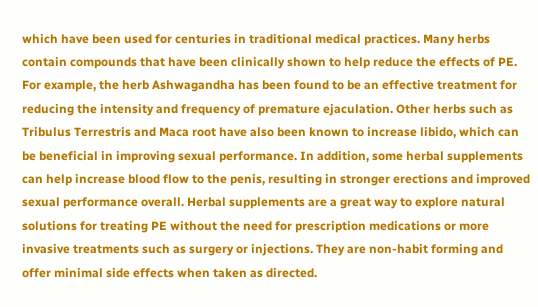which have been used for centuries in traditional medical practices. Many herbs contain compounds that have been clinically shown to help reduce the effects of PE. For example, the herb Ashwagandha has been found to be an effective treatment for reducing the intensity and frequency of premature ejaculation. Other herbs such as Tribulus Terrestris and Maca root have also been known to increase libido, which can be beneficial in improving sexual performance. In addition, some herbal supplements can help increase blood flow to the penis, resulting in stronger erections and improved sexual performance overall. Herbal supplements are a great way to explore natural solutions for treating PE without the need for prescription medications or more invasive treatments such as surgery or injections. They are non-habit forming and offer minimal side effects when taken as directed.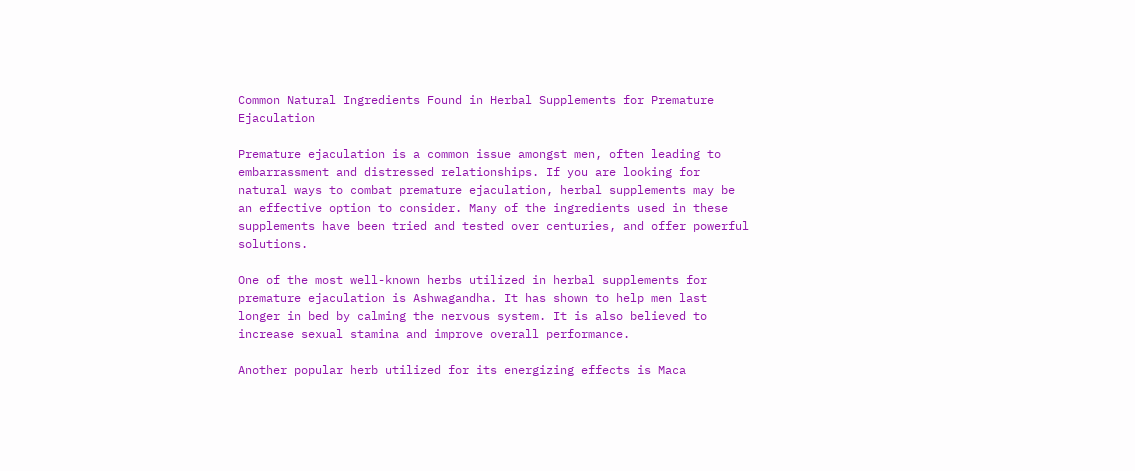Common Natural Ingredients Found in Herbal Supplements for Premature Ejaculation

Premature ejaculation is a common issue amongst men, often leading to embarrassment and distressed relationships. If you are looking for natural ways to combat premature ejaculation, herbal supplements may be an effective option to consider. Many of the ingredients used in these supplements have been tried and tested over centuries, and offer powerful solutions.

One of the most well-known herbs utilized in herbal supplements for premature ejaculation is Ashwagandha. It has shown to help men last longer in bed by calming the nervous system. It is also believed to increase sexual stamina and improve overall performance.

Another popular herb utilized for its energizing effects is Maca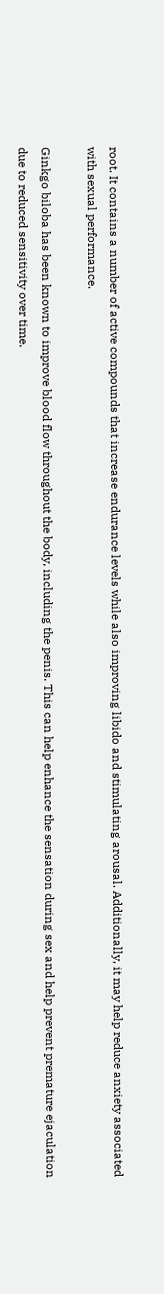root. It contains a number of active compounds that increase endurance levels while also improving libido and stimulating arousal. Additionally, it may help reduce anxiety associated with sexual performance.

Ginkgo biloba has been known to improve blood flow throughout the body, including the penis. This can help enhance the sensation during sex and help prevent premature ejaculation due to reduced sensitivity over time.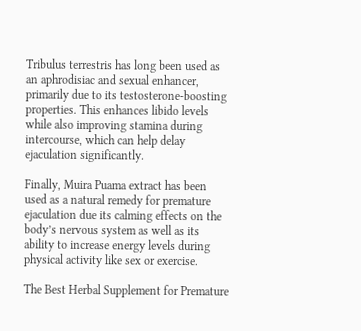Tribulus terrestris has long been used as an aphrodisiac and sexual enhancer, primarily due to its testosterone-boosting properties. This enhances libido levels while also improving stamina during intercourse, which can help delay ejaculation significantly.

Finally, Muira Puama extract has been used as a natural remedy for premature ejaculation due its calming effects on the body’s nervous system as well as its ability to increase energy levels during physical activity like sex or exercise.

The Best Herbal Supplement for Premature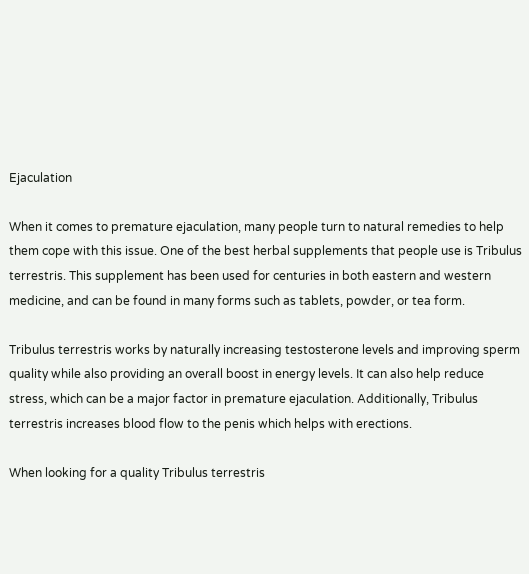Ejaculation

When it comes to premature ejaculation, many people turn to natural remedies to help them cope with this issue. One of the best herbal supplements that people use is Tribulus terrestris. This supplement has been used for centuries in both eastern and western medicine, and can be found in many forms such as tablets, powder, or tea form.

Tribulus terrestris works by naturally increasing testosterone levels and improving sperm quality while also providing an overall boost in energy levels. It can also help reduce stress, which can be a major factor in premature ejaculation. Additionally, Tribulus terrestris increases blood flow to the penis which helps with erections.

When looking for a quality Tribulus terrestris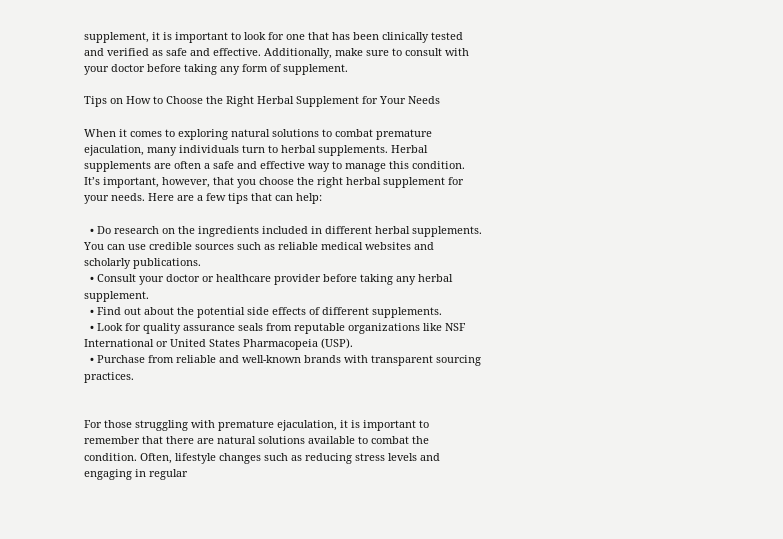supplement, it is important to look for one that has been clinically tested and verified as safe and effective. Additionally, make sure to consult with your doctor before taking any form of supplement.

Tips on How to Choose the Right Herbal Supplement for Your Needs

When it comes to exploring natural solutions to combat premature ejaculation, many individuals turn to herbal supplements. Herbal supplements are often a safe and effective way to manage this condition. It’s important, however, that you choose the right herbal supplement for your needs. Here are a few tips that can help:

  • Do research on the ingredients included in different herbal supplements. You can use credible sources such as reliable medical websites and scholarly publications.
  • Consult your doctor or healthcare provider before taking any herbal supplement.
  • Find out about the potential side effects of different supplements.
  • Look for quality assurance seals from reputable organizations like NSF International or United States Pharmacopeia (USP).
  • Purchase from reliable and well-known brands with transparent sourcing practices.


For those struggling with premature ejaculation, it is important to remember that there are natural solutions available to combat the condition. Often, lifestyle changes such as reducing stress levels and engaging in regular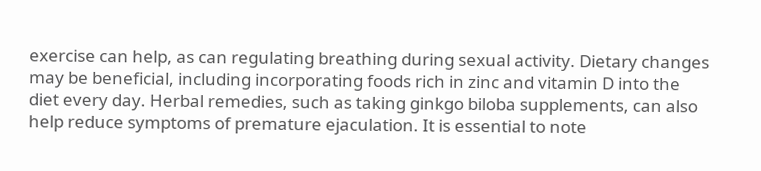exercise can help, as can regulating breathing during sexual activity. Dietary changes may be beneficial, including incorporating foods rich in zinc and vitamin D into the diet every day. Herbal remedies, such as taking ginkgo biloba supplements, can also help reduce symptoms of premature ejaculation. It is essential to note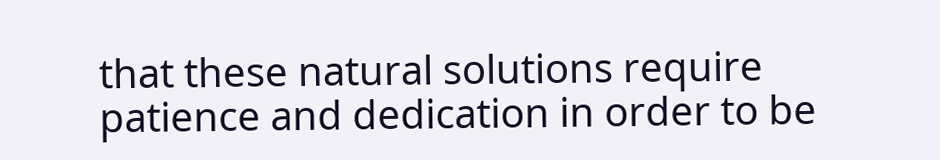that these natural solutions require patience and dedication in order to be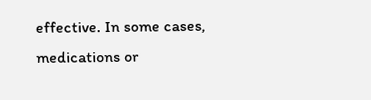effective. In some cases, medications or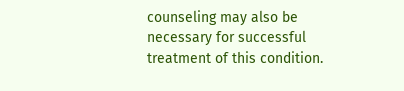counseling may also be necessary for successful treatment of this condition.